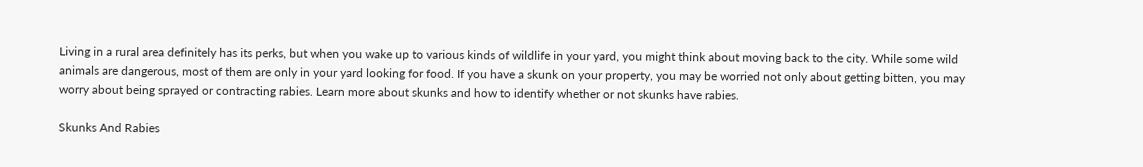Living in a rural area definitely has its perks, but when you wake up to various kinds of wildlife in your yard, you might think about moving back to the city. While some wild animals are dangerous, most of them are only in your yard looking for food. If you have a skunk on your property, you may be worried not only about getting bitten, you may worry about being sprayed or contracting rabies. Learn more about skunks and how to identify whether or not skunks have rabies.

Skunks And Rabies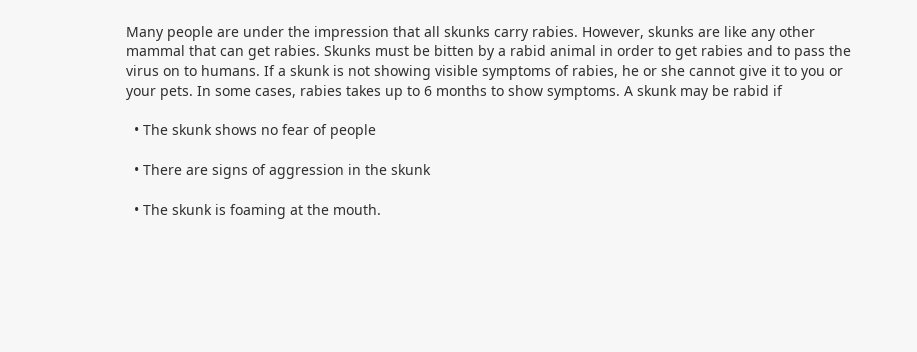Many people are under the impression that all skunks carry rabies. However, skunks are like any other mammal that can get rabies. Skunks must be bitten by a rabid animal in order to get rabies and to pass the virus on to humans. If a skunk is not showing visible symptoms of rabies, he or she cannot give it to you or your pets. In some cases, rabies takes up to 6 months to show symptoms. A skunk may be rabid if

  • The skunk shows no fear of people

  • There are signs of aggression in the skunk

  • The skunk is foaming at the mouth.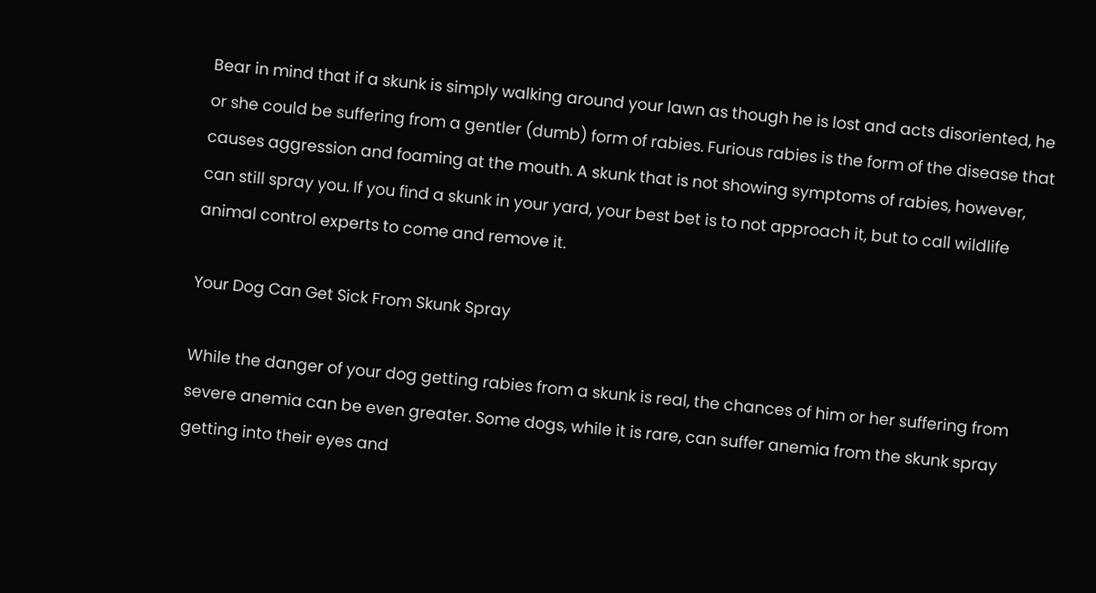Bear in mind that if a skunk is simply walking around your lawn as though he is lost and acts disoriented, he or she could be suffering from a gentler (dumb) form of rabies. Furious rabies is the form of the disease that causes aggression and foaming at the mouth. A skunk that is not showing symptoms of rabies, however, can still spray you. If you find a skunk in your yard, your best bet is to not approach it, but to call wildlife animal control experts to come and remove it.

Your Dog Can Get Sick From Skunk Spray

While the danger of your dog getting rabies from a skunk is real, the chances of him or her suffering from severe anemia can be even greater. Some dogs, while it is rare, can suffer anemia from the skunk spray getting into their eyes and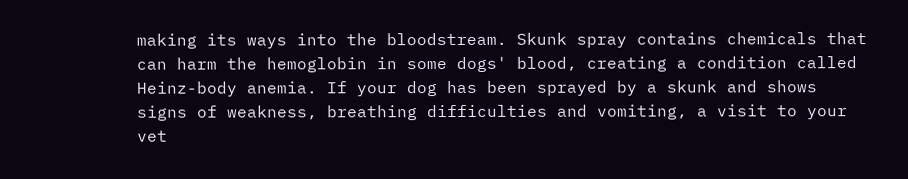making its ways into the bloodstream. Skunk spray contains chemicals that can harm the hemoglobin in some dogs' blood, creating a condition called Heinz-body anemia. If your dog has been sprayed by a skunk and shows signs of weakness, breathing difficulties and vomiting, a visit to your vet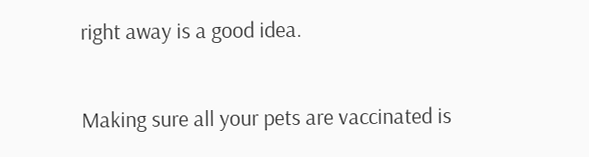right away is a good idea.

Making sure all your pets are vaccinated is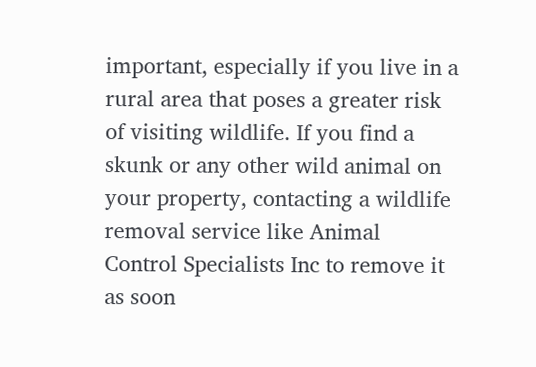important, especially if you live in a rural area that poses a greater risk of visiting wildlife. If you find a skunk or any other wild animal on your property, contacting a wildlife removal service like Animal Control Specialists Inc to remove it as soon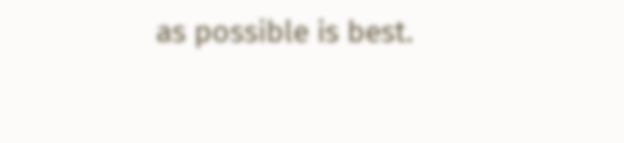as possible is best.